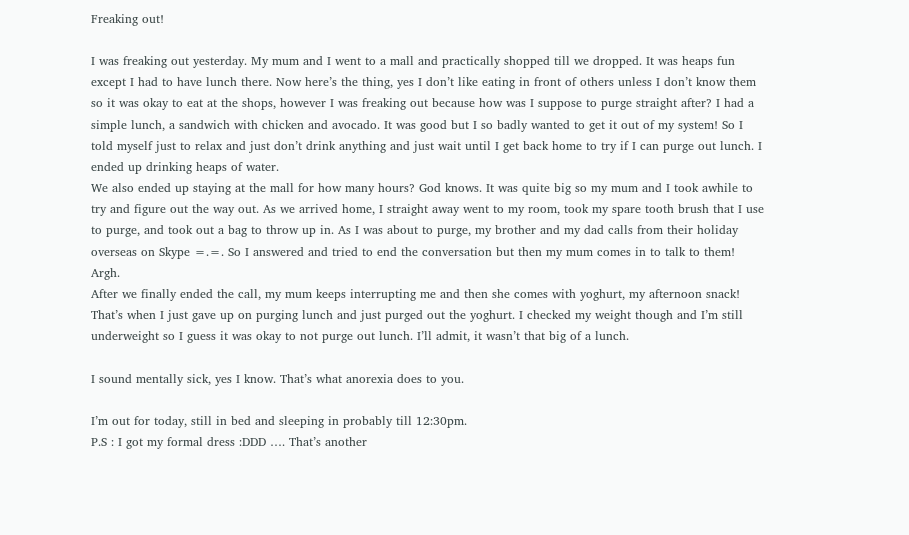Freaking out!

I was freaking out yesterday. My mum and I went to a mall and practically shopped till we dropped. It was heaps fun except I had to have lunch there. Now here’s the thing, yes I don’t like eating in front of others unless I don’t know them so it was okay to eat at the shops, however I was freaking out because how was I suppose to purge straight after? I had a simple lunch, a sandwich with chicken and avocado. It was good but I so badly wanted to get it out of my system! So I told myself just to relax and just don’t drink anything and just wait until I get back home to try if I can purge out lunch. I ended up drinking heaps of water.
We also ended up staying at the mall for how many hours? God knows. It was quite big so my mum and I took awhile to try and figure out the way out. As we arrived home, I straight away went to my room, took my spare tooth brush that I use to purge, and took out a bag to throw up in. As I was about to purge, my brother and my dad calls from their holiday overseas on Skype =.=. So I answered and tried to end the conversation but then my mum comes in to talk to them! Argh.
After we finally ended the call, my mum keeps interrupting me and then she comes with yoghurt, my afternoon snack! That’s when I just gave up on purging lunch and just purged out the yoghurt. I checked my weight though and I’m still underweight so I guess it was okay to not purge out lunch. I’ll admit, it wasn’t that big of a lunch.

I sound mentally sick, yes I know. That’s what anorexia does to you.

I’m out for today, still in bed and sleeping in probably till 12:30pm.
P.S : I got my formal dress :DDD …. That’s another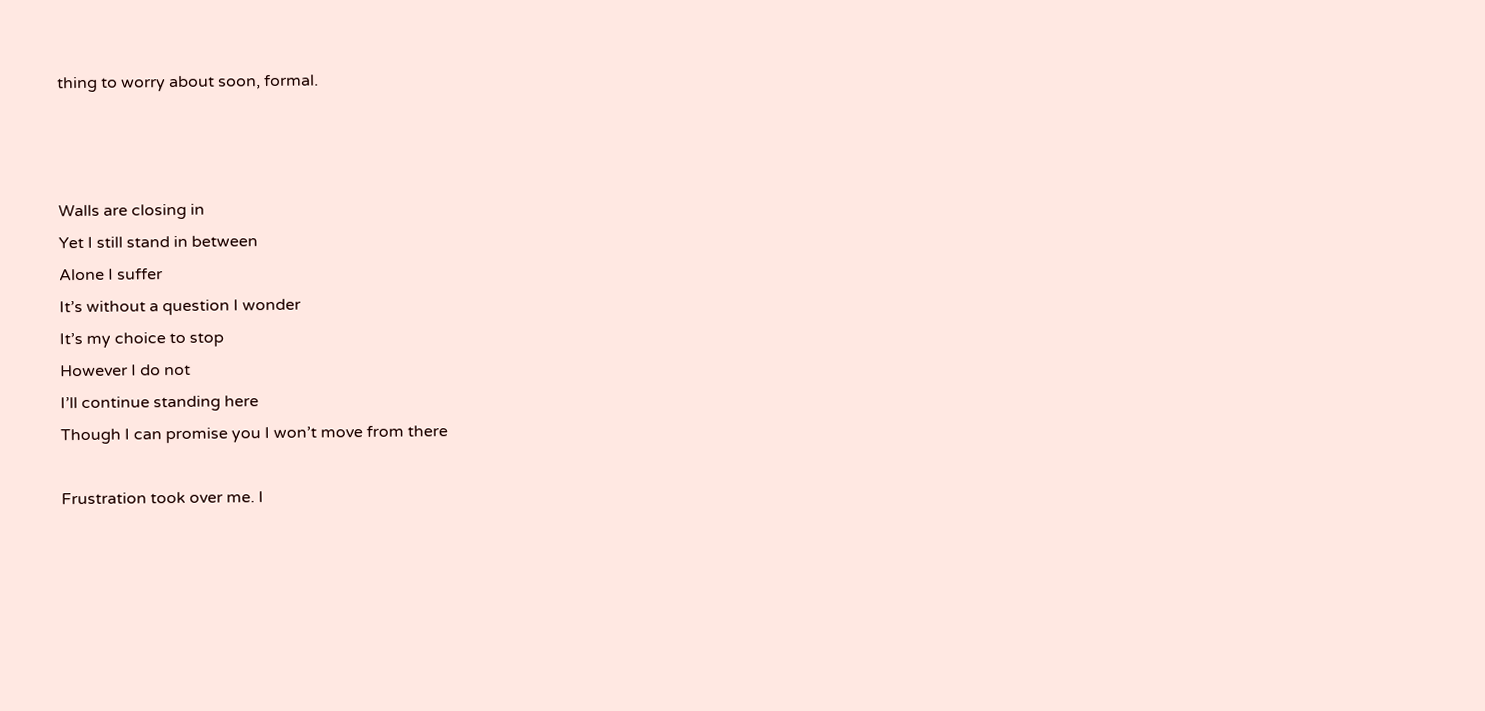thing to worry about soon, formal.



Walls are closing in
Yet I still stand in between
Alone I suffer
It’s without a question I wonder
It’s my choice to stop
However I do not
I’ll continue standing here
Though I can promise you I won’t move from there

Frustration took over me. I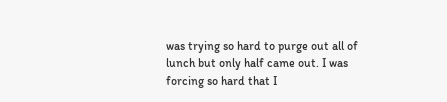was trying so hard to purge out all of lunch but only half came out. I was forcing so hard that I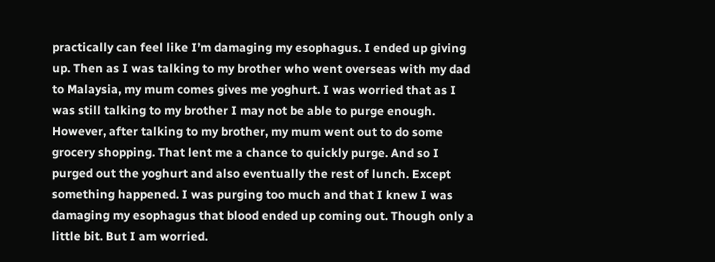practically can feel like I’m damaging my esophagus. I ended up giving up. Then as I was talking to my brother who went overseas with my dad to Malaysia, my mum comes gives me yoghurt. I was worried that as I was still talking to my brother I may not be able to purge enough. However, after talking to my brother, my mum went out to do some grocery shopping. That lent me a chance to quickly purge. And so I purged out the yoghurt and also eventually the rest of lunch. Except something happened. I was purging too much and that I knew I was damaging my esophagus that blood ended up coming out. Though only a little bit. But I am worried.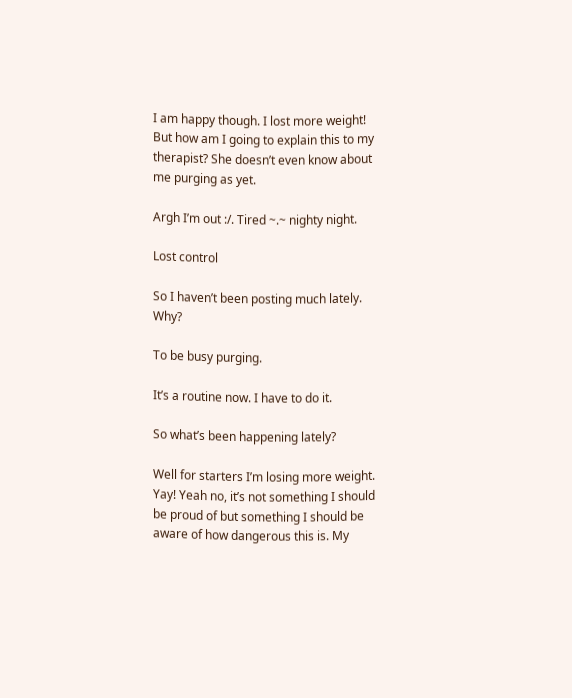I am happy though. I lost more weight! But how am I going to explain this to my therapist? She doesn’t even know about me purging as yet.

Argh I’m out :/. Tired ~.~ nighty night.

Lost control

So I haven’t been posting much lately. Why?

To be busy purging.

It’s a routine now. I have to do it.

So what’s been happening lately?

Well for starters I’m losing more weight. Yay! Yeah no, it’s not something I should be proud of but something I should be aware of how dangerous this is. My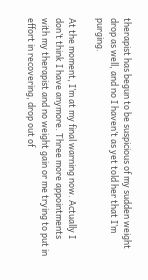therapist has begun to be suspicious of my sudden weight drop as well, and no I haven’t as yet told her that I’m purging.

At the moment, I’m at my final warning now. Actually I don’t think I have anymore. Three more appointments with my therapist and no weight gain or me trying to put in effort in recovering, drop out of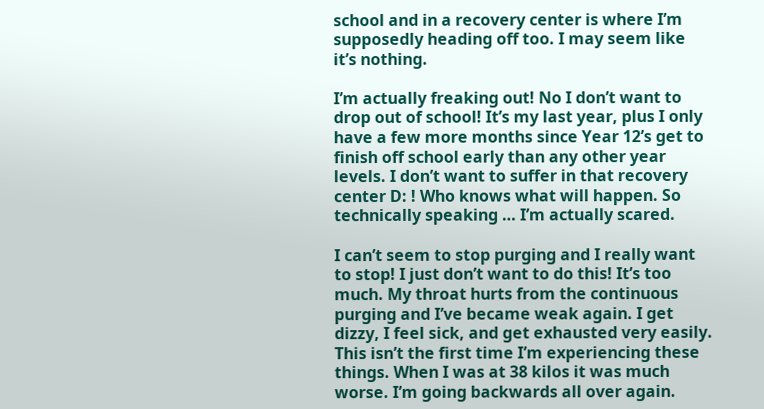school and in a recovery center is where I’m supposedly heading off too. I may seem like it’s nothing.

I’m actually freaking out! No I don’t want to drop out of school! It’s my last year, plus I only have a few more months since Year 12’s get to finish off school early than any other year levels. I don’t want to suffer in that recovery center D: ! Who knows what will happen. So technically speaking … I’m actually scared.

I can’t seem to stop purging and I really want to stop! I just don’t want to do this! It’s too much. My throat hurts from the continuous purging and I’ve became weak again. I get dizzy, I feel sick, and get exhausted very easily. This isn’t the first time I’m experiencing these things. When I was at 38 kilos it was much worse. I’m going backwards all over again.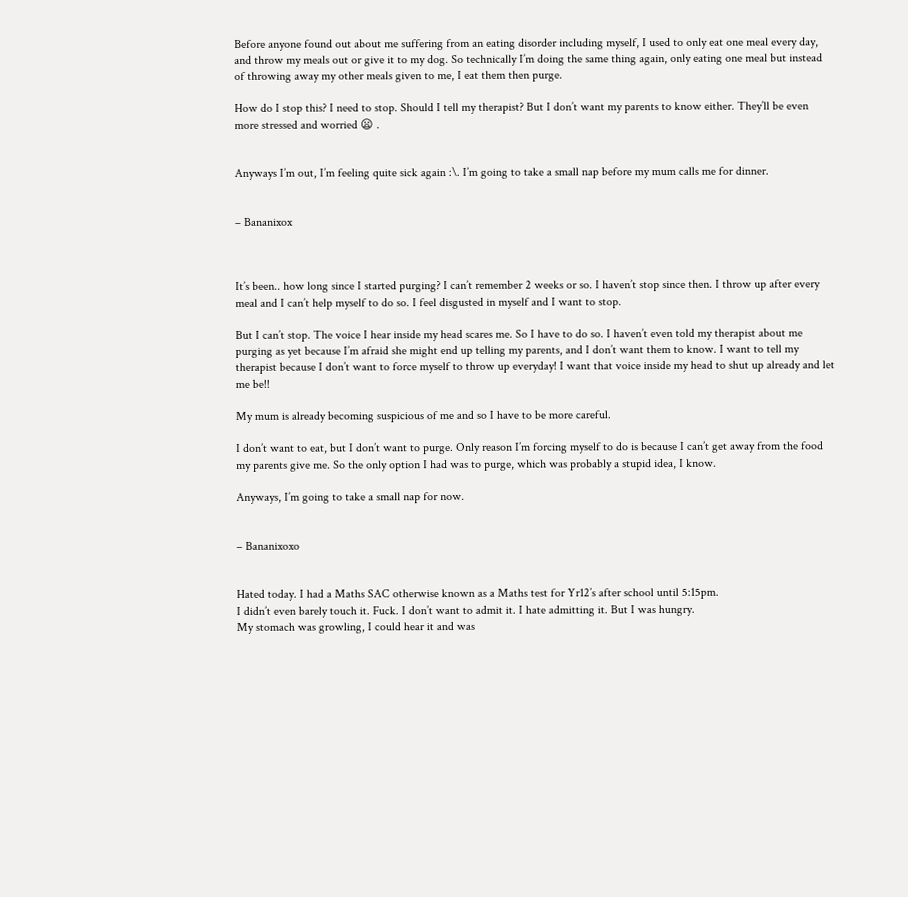Before anyone found out about me suffering from an eating disorder including myself, I used to only eat one meal every day, and throw my meals out or give it to my dog. So technically I’m doing the same thing again, only eating one meal but instead of throwing away my other meals given to me, I eat them then purge.

How do I stop this? I need to stop. Should I tell my therapist? But I don’t want my parents to know either. They’ll be even more stressed and worried 😦 .


Anyways I’m out, I’m feeling quite sick again :\. I’m going to take a small nap before my mum calls me for dinner.


– Bananixox



It’s been.. how long since I started purging? I can’t remember 2 weeks or so. I haven’t stop since then. I throw up after every meal and I can’t help myself to do so. I feel disgusted in myself and I want to stop.

But I can’t stop. The voice I hear inside my head scares me. So I have to do so. I haven’t even told my therapist about me purging as yet because I’m afraid she might end up telling my parents, and I don’t want them to know. I want to tell my therapist because I don’t want to force myself to throw up everyday! I want that voice inside my head to shut up already and let me be!!

My mum is already becoming suspicious of me and so I have to be more careful.

I don’t want to eat, but I don’t want to purge. Only reason I’m forcing myself to do is because I can’t get away from the food my parents give me. So the only option I had was to purge, which was probably a stupid idea, I know.

Anyways, I’m going to take a small nap for now.


– Bananixoxo


Hated today. I had a Maths SAC otherwise known as a Maths test for Yr12’s after school until 5:15pm.
I didn’t even barely touch it. Fuck. I don’t want to admit it. I hate admitting it. But I was hungry.
My stomach was growling, I could hear it and was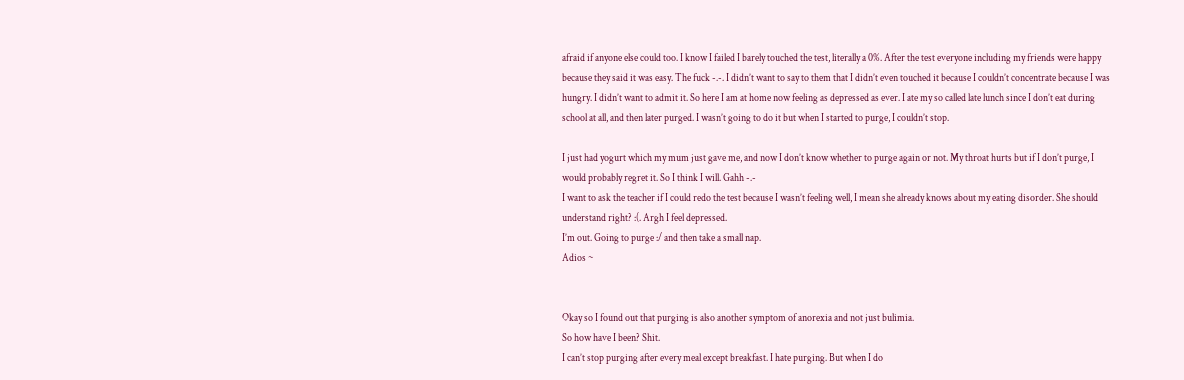afraid if anyone else could too. I know I failed I barely touched the test, literally a 0%. After the test everyone including my friends were happy because they said it was easy. The fuck -.-. I didn’t want to say to them that I didn’t even touched it because I couldn’t concentrate because I was hungry. I didn’t want to admit it. So here I am at home now feeling as depressed as ever. I ate my so called late lunch since I don’t eat during school at all, and then later purged. I wasn’t going to do it but when I started to purge, I couldn’t stop.

I just had yogurt which my mum just gave me, and now I don’t know whether to purge again or not. My throat hurts but if I don’t purge, I would probably regret it. So I think I will. Gahh -.-
I want to ask the teacher if I could redo the test because I wasn’t feeling well, I mean she already knows about my eating disorder. She should understand right? :(. Argh I feel depressed.
I’m out. Going to purge :/ and then take a small nap.
Adios ~


Okay so I found out that purging is also another symptom of anorexia and not just bulimia.
So how have I been? Shit.
I can’t stop purging after every meal except breakfast. I hate purging. But when I do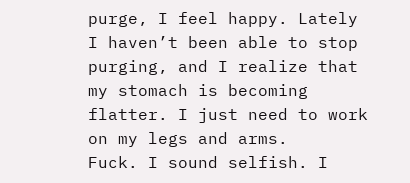purge, I feel happy. Lately I haven’t been able to stop purging, and I realize that my stomach is becoming flatter. I just need to work on my legs and arms.
Fuck. I sound selfish. I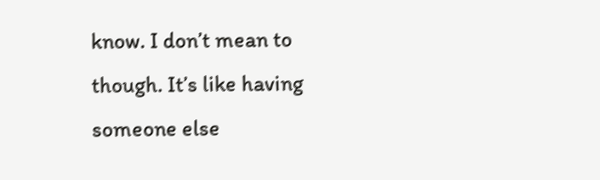know. I don’t mean to though. It’s like having someone else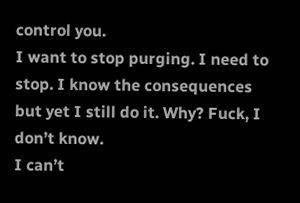control you.
I want to stop purging. I need to stop. I know the consequences but yet I still do it. Why? Fuck, I don’t know.
I can’t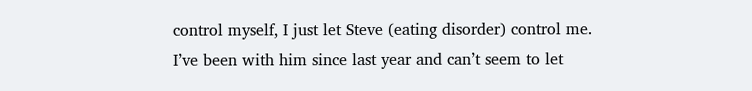control myself, I just let Steve (eating disorder) control me. I’ve been with him since last year and can’t seem to let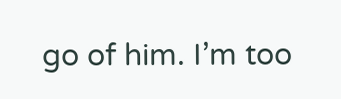go of him. I’m too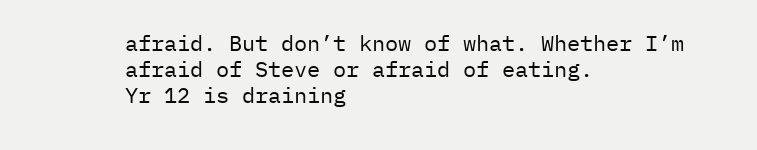afraid. But don’t know of what. Whether I’m afraid of Steve or afraid of eating.
Yr 12 is draining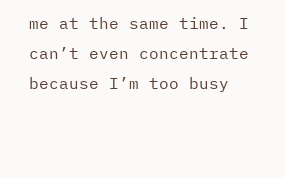me at the same time. I can’t even concentrate because I’m too busy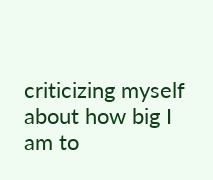criticizing myself about how big I am to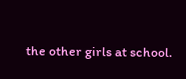the other girls at school.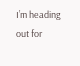I’m heading out for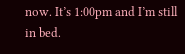now. It’s 1:00pm and I’m still in bed.